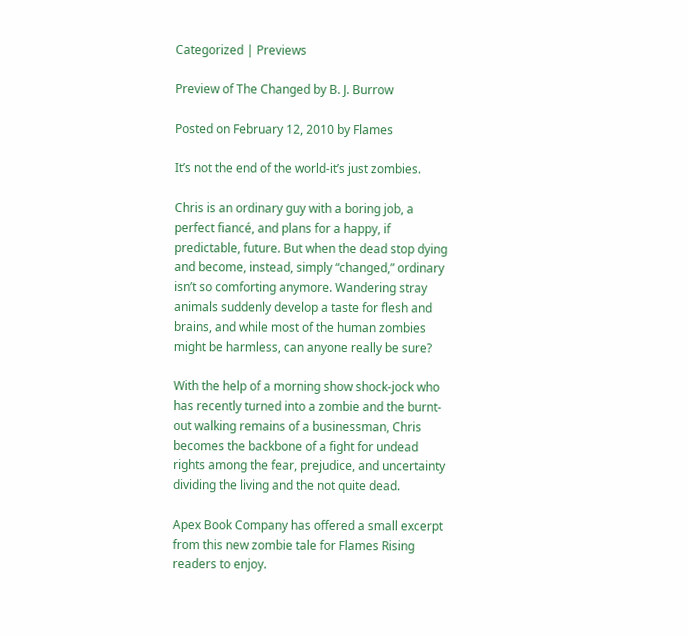Categorized | Previews

Preview of The Changed by B. J. Burrow

Posted on February 12, 2010 by Flames

It’s not the end of the world-it’s just zombies.

Chris is an ordinary guy with a boring job, a perfect fiancé, and plans for a happy, if predictable, future. But when the dead stop dying and become, instead, simply “changed,” ordinary isn’t so comforting anymore. Wandering stray animals suddenly develop a taste for flesh and brains, and while most of the human zombies might be harmless, can anyone really be sure?

With the help of a morning show shock-jock who has recently turned into a zombie and the burnt-out walking remains of a businessman, Chris becomes the backbone of a fight for undead rights among the fear, prejudice, and uncertainty dividing the living and the not quite dead.

Apex Book Company has offered a small excerpt from this new zombie tale for Flames Rising readers to enjoy.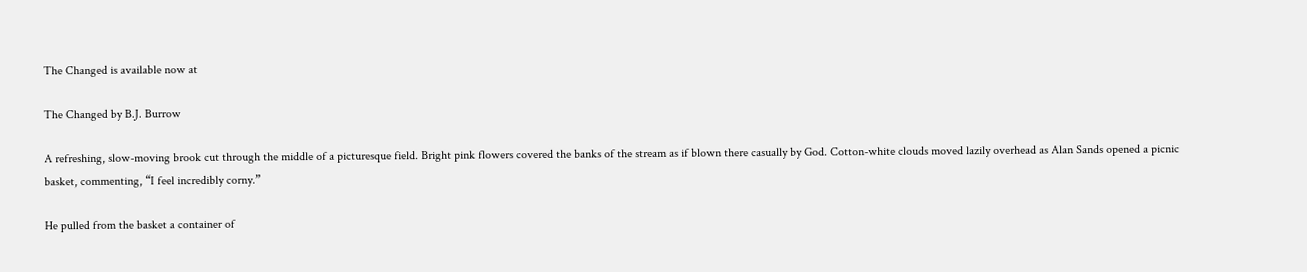The Changed is available now at

The Changed by B.J. Burrow

A refreshing, slow-moving brook cut through the middle of a picturesque field. Bright pink flowers covered the banks of the stream as if blown there casually by God. Cotton-white clouds moved lazily overhead as Alan Sands opened a picnic basket, commenting, “I feel incredibly corny.”

He pulled from the basket a container of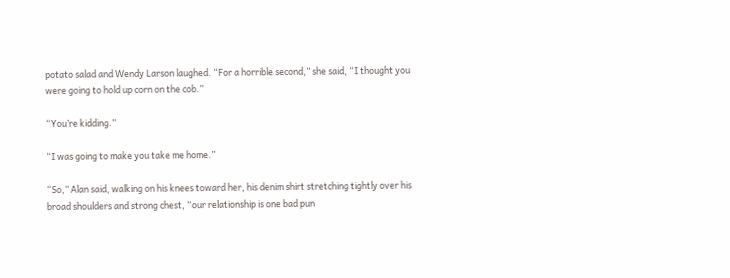potato salad and Wendy Larson laughed. “For a horrible second,” she said, “I thought you were going to hold up corn on the cob.”

“You’re kidding.”

“I was going to make you take me home.”

“So,” Alan said, walking on his knees toward her, his denim shirt stretching tightly over his broad shoulders and strong chest, “our relationship is one bad pun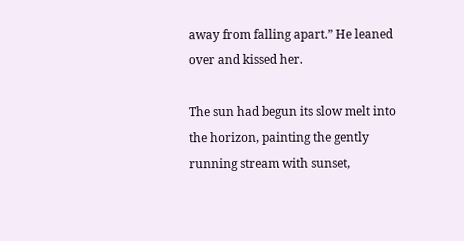away from falling apart.” He leaned over and kissed her.

The sun had begun its slow melt into the horizon, painting the gently running stream with sunset,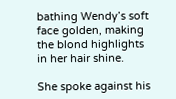bathing Wendy’s soft face golden, making the blond highlights in her hair shine.

She spoke against his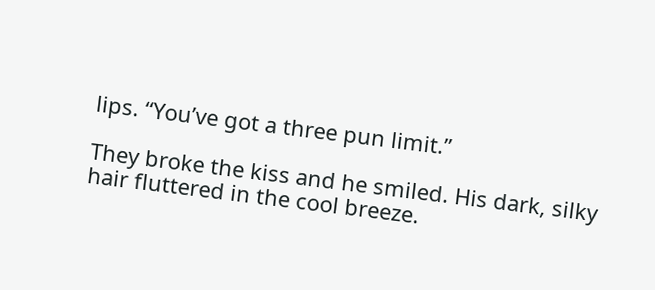lips. “You’ve got a three pun limit.”

They broke the kiss and he smiled. His dark, silky hair fluttered in the cool breeze.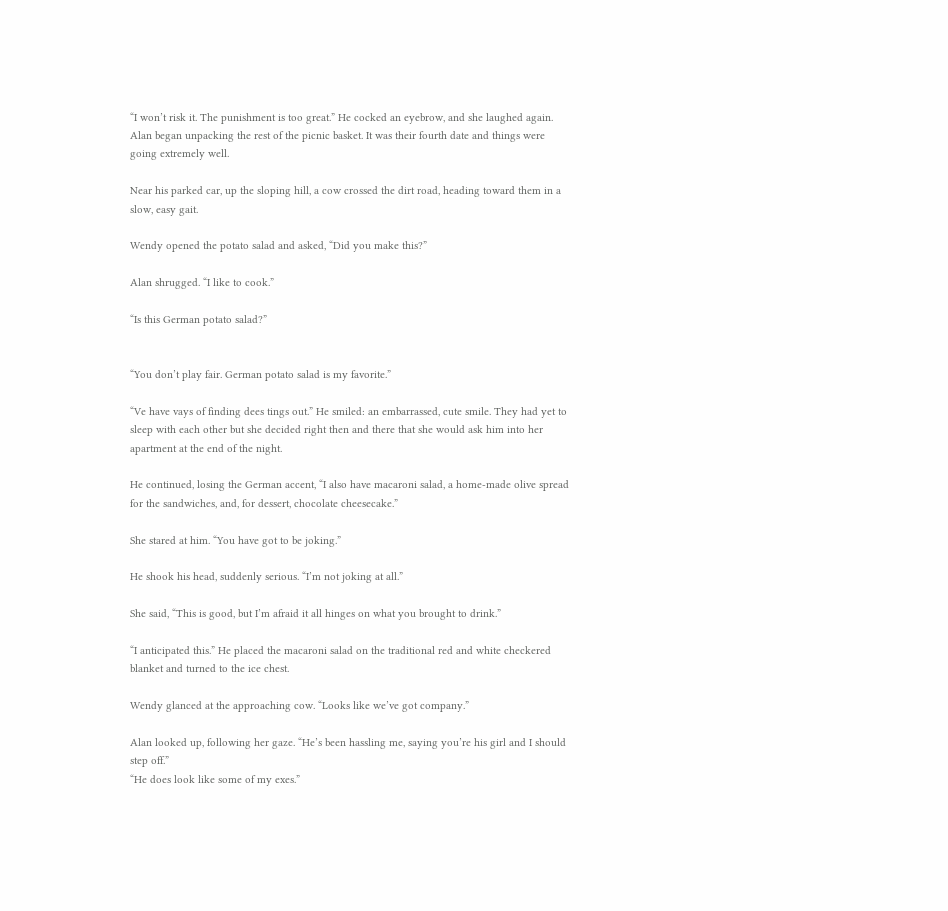“I won’t risk it. The punishment is too great.” He cocked an eyebrow, and she laughed again. Alan began unpacking the rest of the picnic basket. It was their fourth date and things were going extremely well.

Near his parked car, up the sloping hill, a cow crossed the dirt road, heading toward them in a slow, easy gait.

Wendy opened the potato salad and asked, “Did you make this?”

Alan shrugged. “I like to cook.”

“Is this German potato salad?”


“You don’t play fair. German potato salad is my favorite.”

“Ve have vays of finding dees tings out.” He smiled: an embarrassed, cute smile. They had yet to sleep with each other but she decided right then and there that she would ask him into her apartment at the end of the night.

He continued, losing the German accent, “I also have macaroni salad, a home-made olive spread for the sandwiches, and, for dessert, chocolate cheesecake.”

She stared at him. “You have got to be joking.”

He shook his head, suddenly serious. “I’m not joking at all.”

She said, “This is good, but I’m afraid it all hinges on what you brought to drink.”

“I anticipated this.” He placed the macaroni salad on the traditional red and white checkered blanket and turned to the ice chest.

Wendy glanced at the approaching cow. “Looks like we’ve got company.”

Alan looked up, following her gaze. “He’s been hassling me, saying you’re his girl and I should step off.”
“He does look like some of my exes.”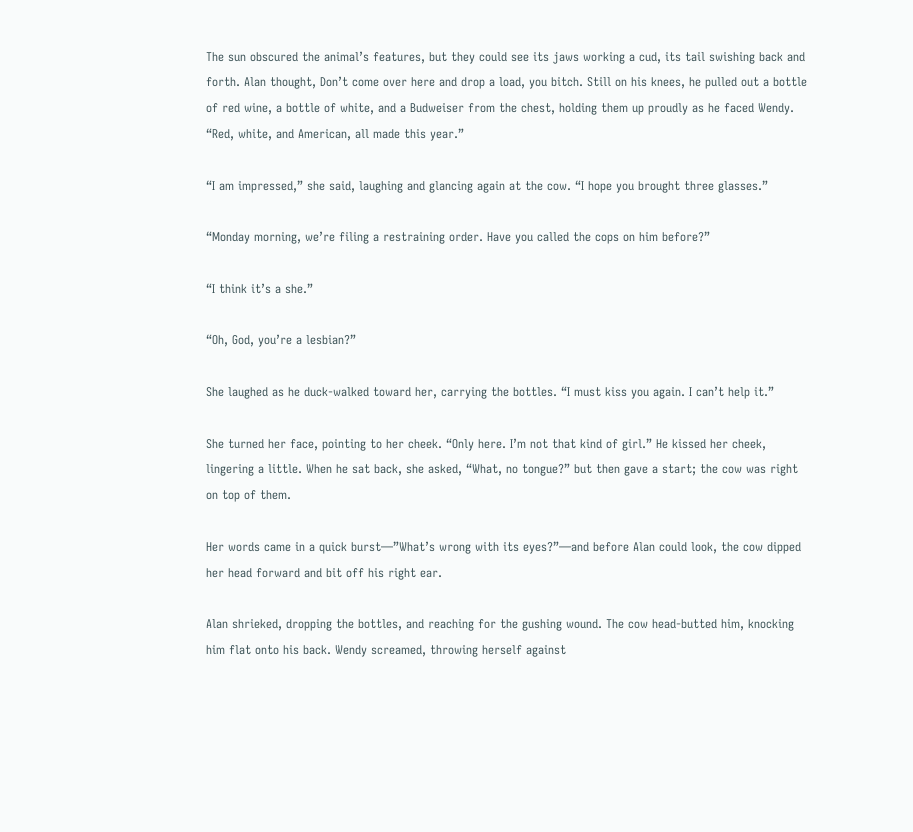The sun obscured the animal’s features, but they could see its jaws working a cud, its tail swishing back and forth. Alan thought, Don’t come over here and drop a load, you bitch. Still on his knees, he pulled out a bottle of red wine, a bottle of white, and a Budweiser from the chest, holding them up proudly as he faced Wendy. “Red, white, and American, all made this year.”

“I am impressed,” she said, laughing and glancing again at the cow. “I hope you brought three glasses.”

“Monday morning, we’re filing a restraining order. Have you called the cops on him before?”

“I think it’s a she.”

“Oh, God, you’re a lesbian?”

She laughed as he duck-walked toward her, carrying the bottles. “I must kiss you again. I can’t help it.”

She turned her face, pointing to her cheek. “Only here. I’m not that kind of girl.” He kissed her cheek, lingering a little. When he sat back, she asked, “What, no tongue?” but then gave a start; the cow was right on top of them.

Her words came in a quick burst—”What’s wrong with its eyes?”—and before Alan could look, the cow dipped her head forward and bit off his right ear.

Alan shrieked, dropping the bottles, and reaching for the gushing wound. The cow head-butted him, knocking him flat onto his back. Wendy screamed, throwing herself against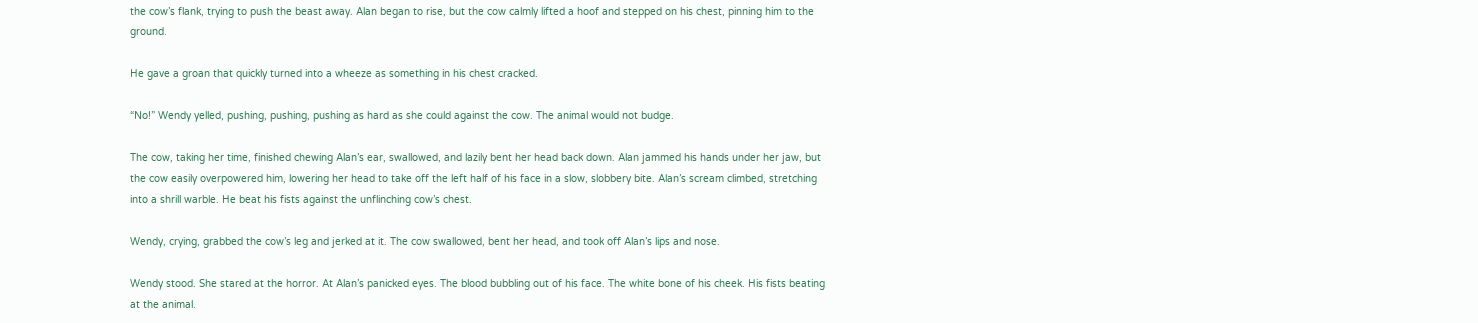the cow’s flank, trying to push the beast away. Alan began to rise, but the cow calmly lifted a hoof and stepped on his chest, pinning him to the ground.

He gave a groan that quickly turned into a wheeze as something in his chest cracked.

“No!” Wendy yelled, pushing, pushing, pushing as hard as she could against the cow. The animal would not budge.

The cow, taking her time, finished chewing Alan’s ear, swallowed, and lazily bent her head back down. Alan jammed his hands under her jaw, but the cow easily overpowered him, lowering her head to take off the left half of his face in a slow, slobbery bite. Alan’s scream climbed, stretching into a shrill warble. He beat his fists against the unflinching cow’s chest.

Wendy, crying, grabbed the cow’s leg and jerked at it. The cow swallowed, bent her head, and took off Alan’s lips and nose.

Wendy stood. She stared at the horror. At Alan’s panicked eyes. The blood bubbling out of his face. The white bone of his cheek. His fists beating at the animal.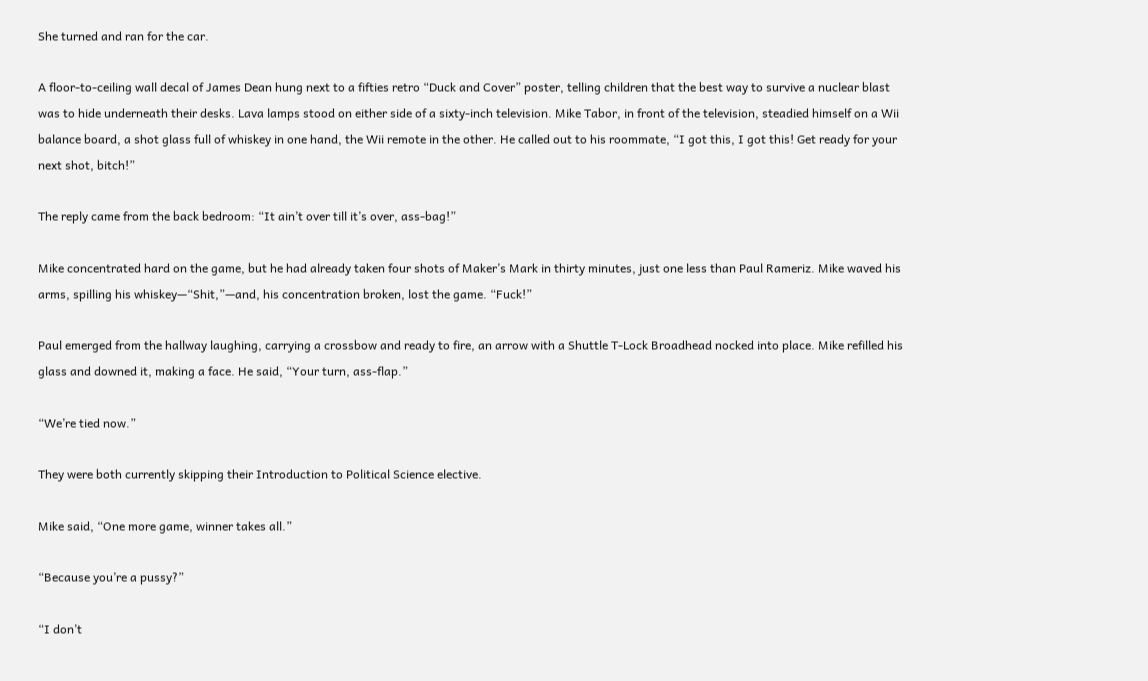She turned and ran for the car.

A floor-to-ceiling wall decal of James Dean hung next to a fifties retro “Duck and Cover” poster, telling children that the best way to survive a nuclear blast was to hide underneath their desks. Lava lamps stood on either side of a sixty-inch television. Mike Tabor, in front of the television, steadied himself on a Wii balance board, a shot glass full of whiskey in one hand, the Wii remote in the other. He called out to his roommate, “I got this, I got this! Get ready for your next shot, bitch!”

The reply came from the back bedroom: “It ain’t over till it’s over, ass-bag!”

Mike concentrated hard on the game, but he had already taken four shots of Maker’s Mark in thirty minutes, just one less than Paul Rameriz. Mike waved his arms, spilling his whiskey—“Shit,”—and, his concentration broken, lost the game. “Fuck!”

Paul emerged from the hallway laughing, carrying a crossbow and ready to fire, an arrow with a Shuttle T-Lock Broadhead nocked into place. Mike refilled his glass and downed it, making a face. He said, “Your turn, ass-flap.”

“We’re tied now.”

They were both currently skipping their Introduction to Political Science elective.

Mike said, “One more game, winner takes all.”

“Because you’re a pussy?”

“I don’t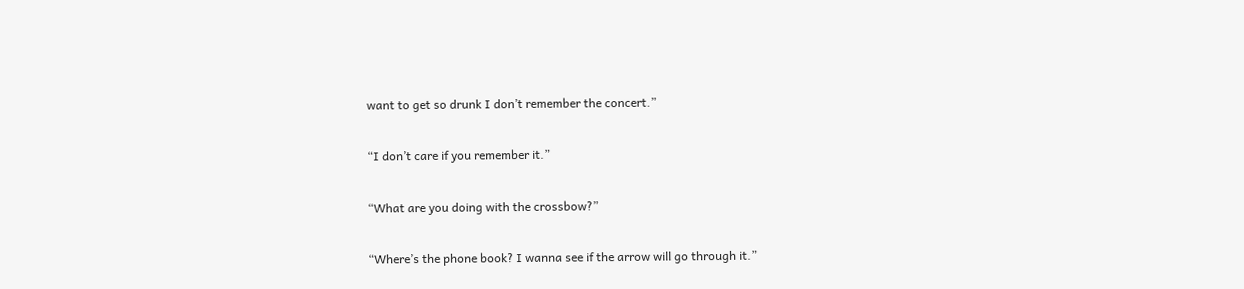want to get so drunk I don’t remember the concert.”

“I don’t care if you remember it.”

“What are you doing with the crossbow?”

“Where’s the phone book? I wanna see if the arrow will go through it.”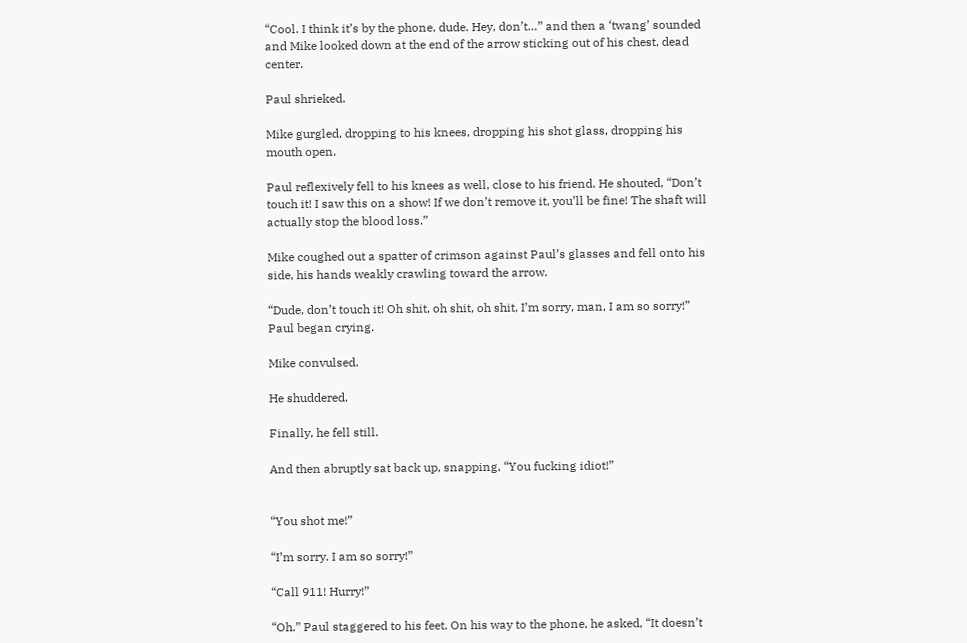“Cool. I think it’s by the phone, dude. Hey, don’t…” and then a ‘twang’ sounded and Mike looked down at the end of the arrow sticking out of his chest, dead center.

Paul shrieked.

Mike gurgled, dropping to his knees, dropping his shot glass, dropping his mouth open.

Paul reflexively fell to his knees as well, close to his friend. He shouted, “Don’t touch it! I saw this on a show! If we don’t remove it, you’ll be fine! The shaft will actually stop the blood loss.”

Mike coughed out a spatter of crimson against Paul’s glasses and fell onto his side, his hands weakly crawling toward the arrow.

“Dude, don’t touch it! Oh shit, oh shit, oh shit, I’m sorry, man, I am so sorry!” Paul began crying.

Mike convulsed.

He shuddered.

Finally, he fell still.

And then abruptly sat back up, snapping, “You fucking idiot!”


“You shot me!”

“I’m sorry. I am so sorry!”

“Call 911! Hurry!”

“Oh.” Paul staggered to his feet. On his way to the phone, he asked, “It doesn’t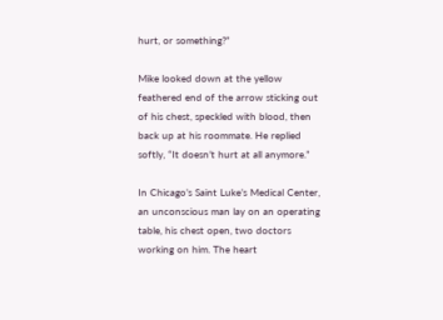hurt, or something?”

Mike looked down at the yellow feathered end of the arrow sticking out of his chest, speckled with blood, then back up at his roommate. He replied softly, “It doesn’t hurt at all anymore.”

In Chicago’s Saint Luke’s Medical Center, an unconscious man lay on an operating table, his chest open, two doctors working on him. The heart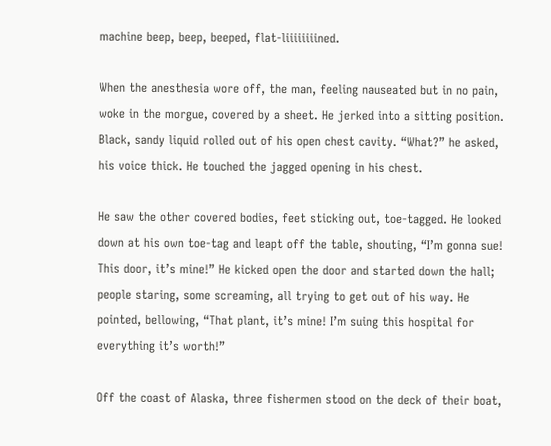machine beep, beep, beeped, flat-liiiiiiiined.

When the anesthesia wore off, the man, feeling nauseated but in no pain, woke in the morgue, covered by a sheet. He jerked into a sitting position. Black, sandy liquid rolled out of his open chest cavity. “What?” he asked, his voice thick. He touched the jagged opening in his chest.

He saw the other covered bodies, feet sticking out, toe-tagged. He looked down at his own toe-tag and leapt off the table, shouting, “I’m gonna sue! This door, it’s mine!” He kicked open the door and started down the hall; people staring, some screaming, all trying to get out of his way. He pointed, bellowing, “That plant, it’s mine! I’m suing this hospital for everything it’s worth!”

Off the coast of Alaska, three fishermen stood on the deck of their boat,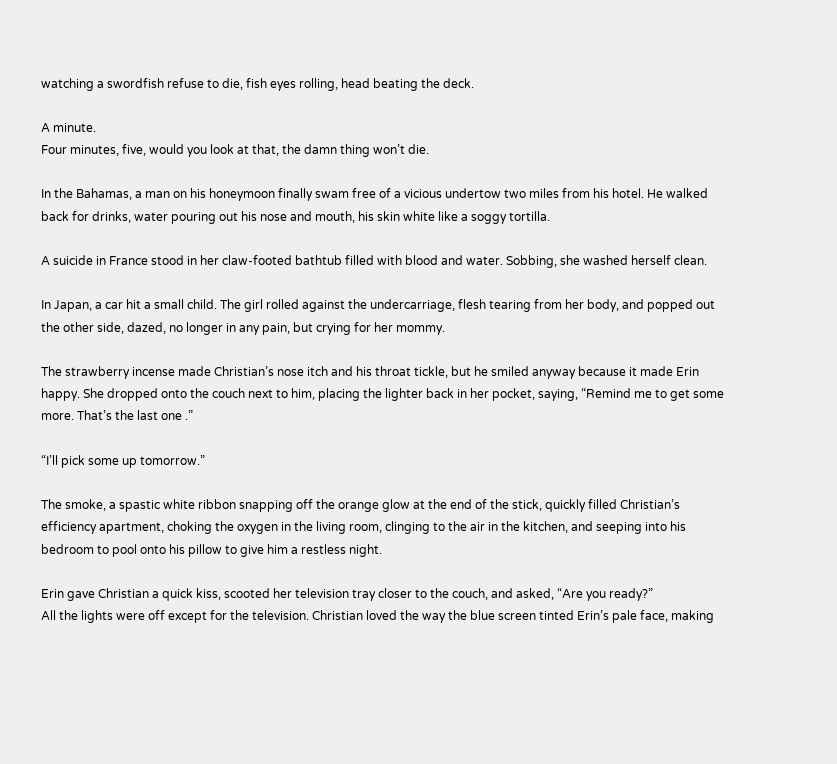watching a swordfish refuse to die, fish eyes rolling, head beating the deck.

A minute.
Four minutes, five, would you look at that, the damn thing won’t die.

In the Bahamas, a man on his honeymoon finally swam free of a vicious undertow two miles from his hotel. He walked back for drinks, water pouring out his nose and mouth, his skin white like a soggy tortilla.

A suicide in France stood in her claw-footed bathtub filled with blood and water. Sobbing, she washed herself clean.

In Japan, a car hit a small child. The girl rolled against the undercarriage, flesh tearing from her body, and popped out the other side, dazed, no longer in any pain, but crying for her mommy.

The strawberry incense made Christian’s nose itch and his throat tickle, but he smiled anyway because it made Erin happy. She dropped onto the couch next to him, placing the lighter back in her pocket, saying, “Remind me to get some more. That’s the last one .”

“I’ll pick some up tomorrow.”

The smoke, a spastic white ribbon snapping off the orange glow at the end of the stick, quickly filled Christian’s efficiency apartment, choking the oxygen in the living room, clinging to the air in the kitchen, and seeping into his bedroom to pool onto his pillow to give him a restless night.

Erin gave Christian a quick kiss, scooted her television tray closer to the couch, and asked, “Are you ready?”
All the lights were off except for the television. Christian loved the way the blue screen tinted Erin’s pale face, making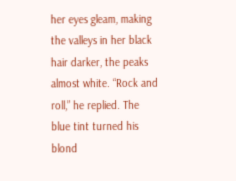her eyes gleam, making the valleys in her black hair darker, the peaks almost white. “Rock and roll,” he replied. The blue tint turned his blond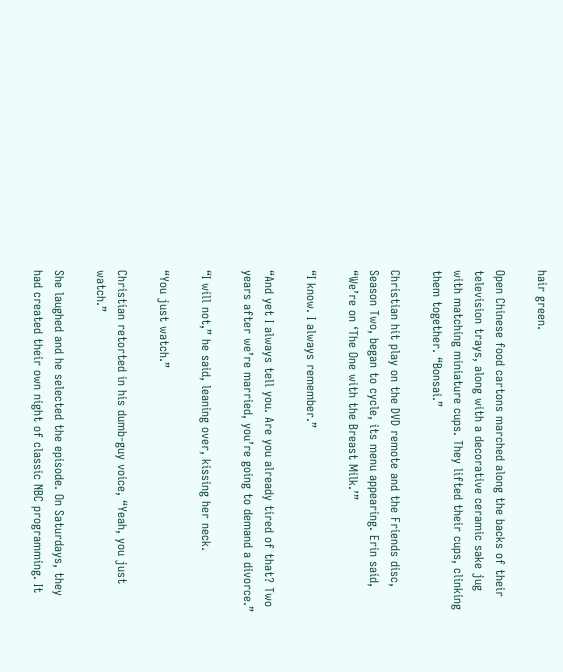hair green.

Open Chinese food cartons marched along the backs of their television trays, along with a decorative ceramic sake jug with matching miniature cups. They lifted their cups, clinking them together. “Bonsai.”

Christian hit play on the DVD remote and the Friends disc, Season Two, began to cycle, its menu appearing. Erin said, “We’re on ‘The One with the Breast Milk.’”

“I know. I always remember.”

“And yet I always tell you. Are you already tired of that? Two years after we’re married, you’re going to demand a divorce.”

“I will not,” he said, leaning over, kissing her neck.

“You just watch.”

Christian retorted in his dumb-guy voice, “Yeah, you just watch.”

She laughed and he selected the episode. On Saturdays, they had created their own night of classic NBC programming. It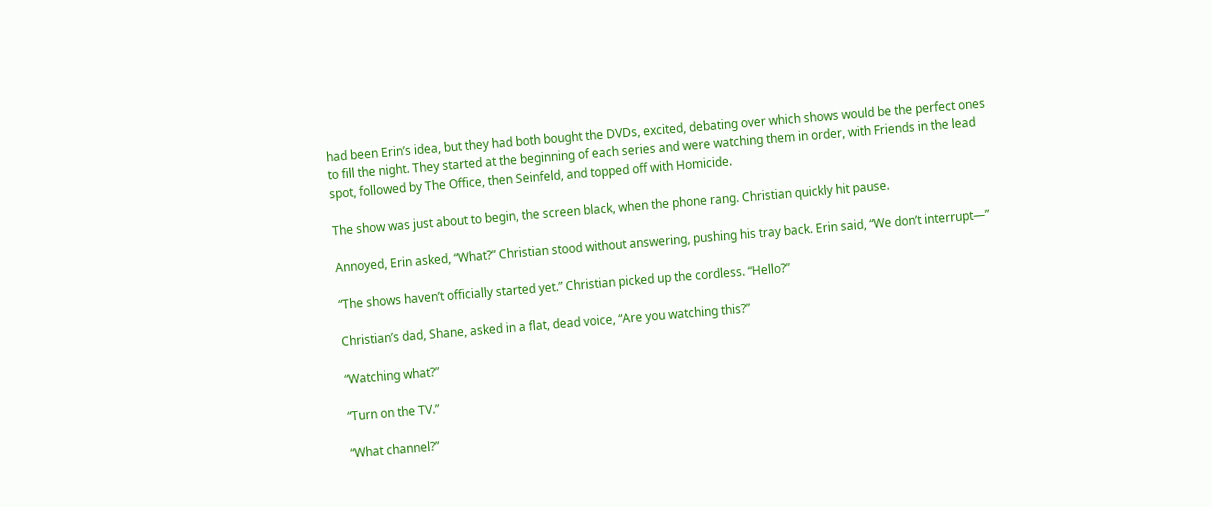had been Erin’s idea, but they had both bought the DVDs, excited, debating over which shows would be the perfect ones to fill the night. They started at the beginning of each series and were watching them in order, with Friends in the lead spot, followed by The Office, then Seinfeld, and topped off with Homicide.

The show was just about to begin, the screen black, when the phone rang. Christian quickly hit pause.

Annoyed, Erin asked, “What?” Christian stood without answering, pushing his tray back. Erin said, “We don’t interrupt—”

“The shows haven’t officially started yet.” Christian picked up the cordless. “Hello?”

Christian’s dad, Shane, asked in a flat, dead voice, “Are you watching this?”

“Watching what?”

“Turn on the TV.”

“What channel?”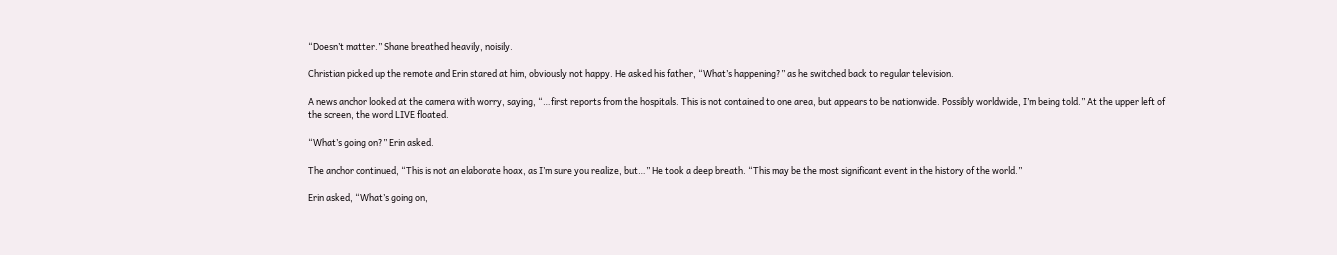“Doesn’t matter.” Shane breathed heavily, noisily.

Christian picked up the remote and Erin stared at him, obviously not happy. He asked his father, “What’s happening?” as he switched back to regular television.

A news anchor looked at the camera with worry, saying, “…first reports from the hospitals. This is not contained to one area, but appears to be nationwide. Possibly worldwide, I’m being told.” At the upper left of the screen, the word LIVE floated.

“What’s going on?” Erin asked.

The anchor continued, “This is not an elaborate hoax, as I’m sure you realize, but…” He took a deep breath. “This may be the most significant event in the history of the world.”

Erin asked, “What’s going on,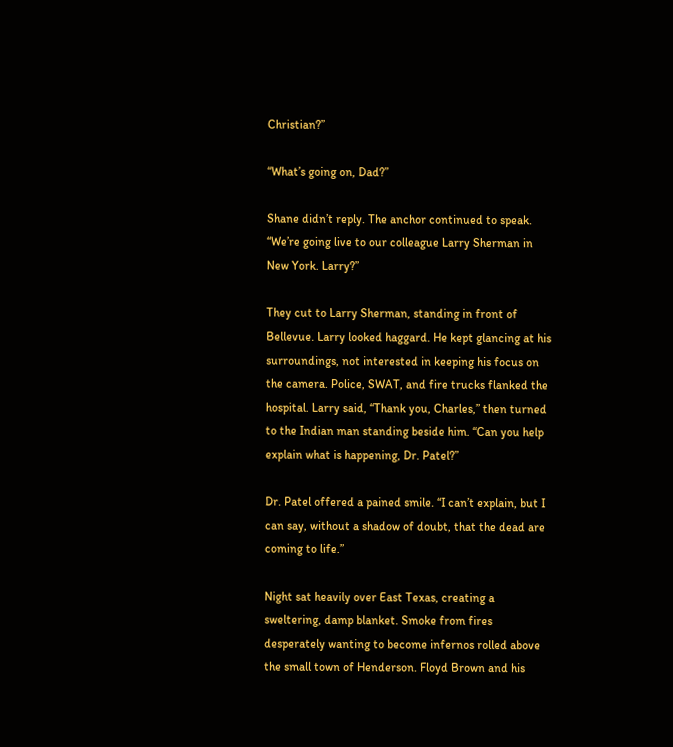Christian?”

“What’s going on, Dad?”

Shane didn’t reply. The anchor continued to speak. “We’re going live to our colleague Larry Sherman in New York. Larry?”

They cut to Larry Sherman, standing in front of Bellevue. Larry looked haggard. He kept glancing at his surroundings, not interested in keeping his focus on the camera. Police, SWAT, and fire trucks flanked the hospital. Larry said, “Thank you, Charles,” then turned to the Indian man standing beside him. “Can you help explain what is happening, Dr. Patel?”

Dr. Patel offered a pained smile. “I can’t explain, but I can say, without a shadow of doubt, that the dead are coming to life.”

Night sat heavily over East Texas, creating a sweltering, damp blanket. Smoke from fires desperately wanting to become infernos rolled above the small town of Henderson. Floyd Brown and his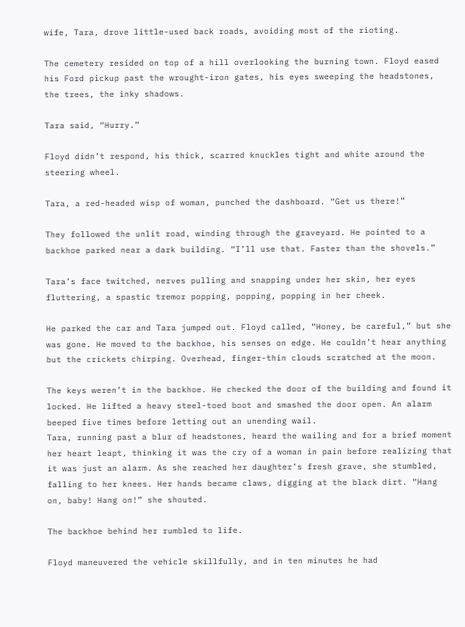wife, Tara, drove little-used back roads, avoiding most of the rioting.

The cemetery resided on top of a hill overlooking the burning town. Floyd eased his Ford pickup past the wrought-iron gates, his eyes sweeping the headstones, the trees, the inky shadows.

Tara said, “Hurry.”

Floyd didn’t respond, his thick, scarred knuckles tight and white around the steering wheel.

Tara, a red-headed wisp of woman, punched the dashboard. “Get us there!”

They followed the unlit road, winding through the graveyard. He pointed to a backhoe parked near a dark building. “I’ll use that. Faster than the shovels.”

Tara’s face twitched, nerves pulling and snapping under her skin, her eyes fluttering, a spastic tremor popping, popping, popping in her cheek.

He parked the car and Tara jumped out. Floyd called, “Honey, be careful,” but she was gone. He moved to the backhoe, his senses on edge. He couldn’t hear anything but the crickets chirping. Overhead, finger-thin clouds scratched at the moon.

The keys weren’t in the backhoe. He checked the door of the building and found it locked. He lifted a heavy steel-toed boot and smashed the door open. An alarm beeped five times before letting out an unending wail.
Tara, running past a blur of headstones, heard the wailing and for a brief moment her heart leapt, thinking it was the cry of a woman in pain before realizing that it was just an alarm. As she reached her daughter’s fresh grave, she stumbled, falling to her knees. Her hands became claws, digging at the black dirt. “Hang on, baby! Hang on!” she shouted.

The backhoe behind her rumbled to life.

Floyd maneuvered the vehicle skillfully, and in ten minutes he had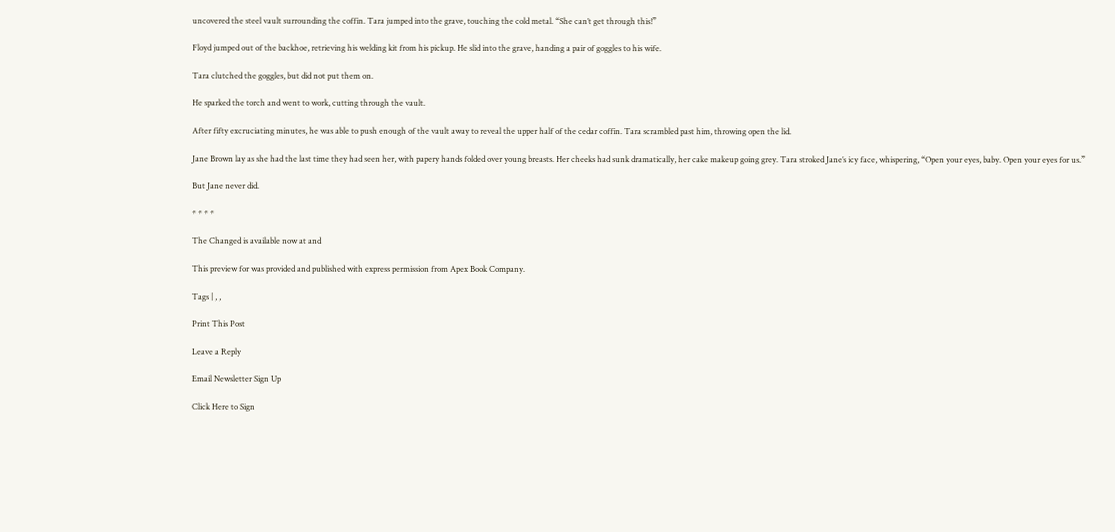uncovered the steel vault surrounding the coffin. Tara jumped into the grave, touching the cold metal. “She can’t get through this!”

Floyd jumped out of the backhoe, retrieving his welding kit from his pickup. He slid into the grave, handing a pair of goggles to his wife.

Tara clutched the goggles, but did not put them on.

He sparked the torch and went to work, cutting through the vault.

After fifty excruciating minutes, he was able to push enough of the vault away to reveal the upper half of the cedar coffin. Tara scrambled past him, throwing open the lid.

Jane Brown lay as she had the last time they had seen her, with papery hands folded over young breasts. Her cheeks had sunk dramatically, her cake makeup going grey. Tara stroked Jane’s icy face, whispering, “Open your eyes, baby. Open your eyes for us.”

But Jane never did.

* * * *

The Changed is available now at and

This preview for was provided and published with express permission from Apex Book Company.

Tags | , ,

Print This Post

Leave a Reply

Email Newsletter Sign Up

Click Here to Sign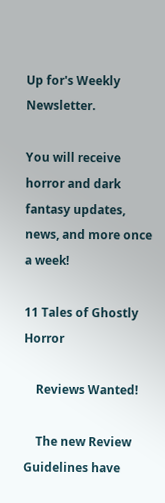Up for's Weekly Newsletter.

You will receive horror and dark fantasy updates, news, and more once a week!

11 Tales of Ghostly Horror

    Reviews Wanted!

    The new Review Guidelines have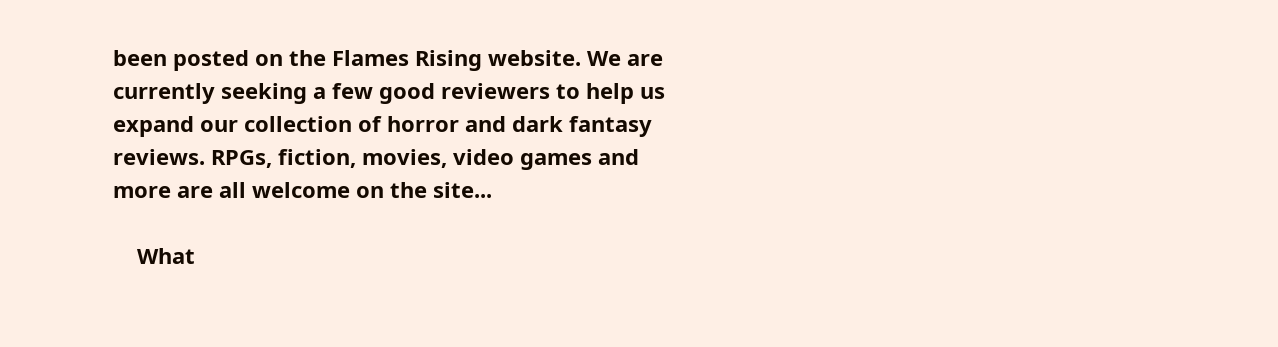been posted on the Flames Rising website. We are currently seeking a few good reviewers to help us expand our collection of horror and dark fantasy reviews. RPGs, fiction, movies, video games and more are all welcome on the site...

    What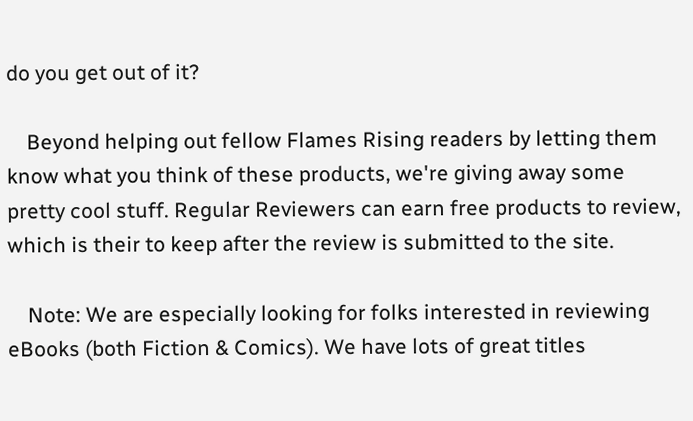do you get out of it?

    Beyond helping out fellow Flames Rising readers by letting them know what you think of these products, we're giving away some pretty cool stuff. Regular Reviewers can earn free products to review, which is their to keep after the review is submitted to the site.

    Note: We are especially looking for folks interested in reviewing eBooks (both Fiction & Comics). We have lots of great titles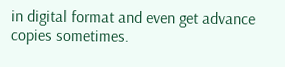in digital format and even get advance copies sometimes.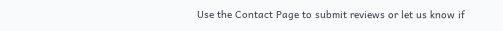Use the Contact Page to submit reviews or let us know if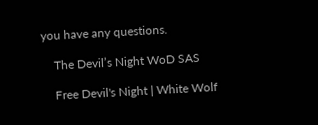you have any questions.

    The Devil’s Night WoD SAS

    Free Devil's Night | White Wolf